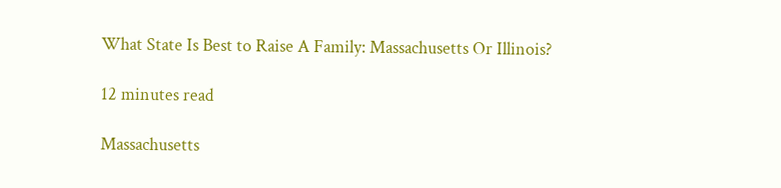What State Is Best to Raise A Family: Massachusetts Or Illinois?

12 minutes read

Massachusetts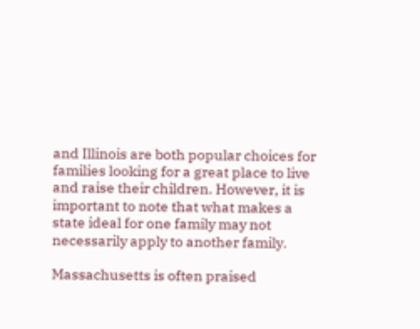and Illinois are both popular choices for families looking for a great place to live and raise their children. However, it is important to note that what makes a state ideal for one family may not necessarily apply to another family.

Massachusetts is often praised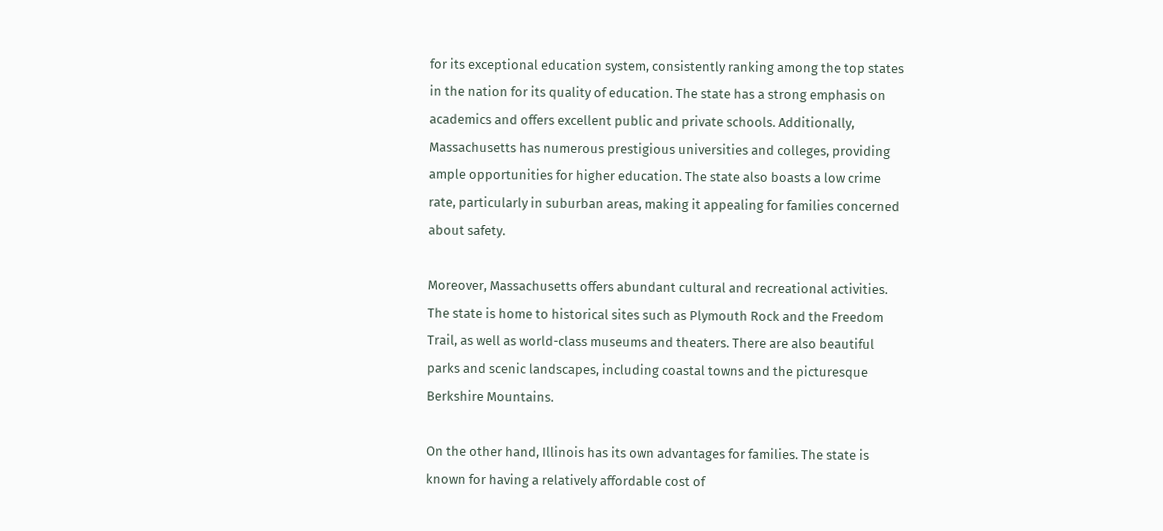for its exceptional education system, consistently ranking among the top states in the nation for its quality of education. The state has a strong emphasis on academics and offers excellent public and private schools. Additionally, Massachusetts has numerous prestigious universities and colleges, providing ample opportunities for higher education. The state also boasts a low crime rate, particularly in suburban areas, making it appealing for families concerned about safety.

Moreover, Massachusetts offers abundant cultural and recreational activities. The state is home to historical sites such as Plymouth Rock and the Freedom Trail, as well as world-class museums and theaters. There are also beautiful parks and scenic landscapes, including coastal towns and the picturesque Berkshire Mountains.

On the other hand, Illinois has its own advantages for families. The state is known for having a relatively affordable cost of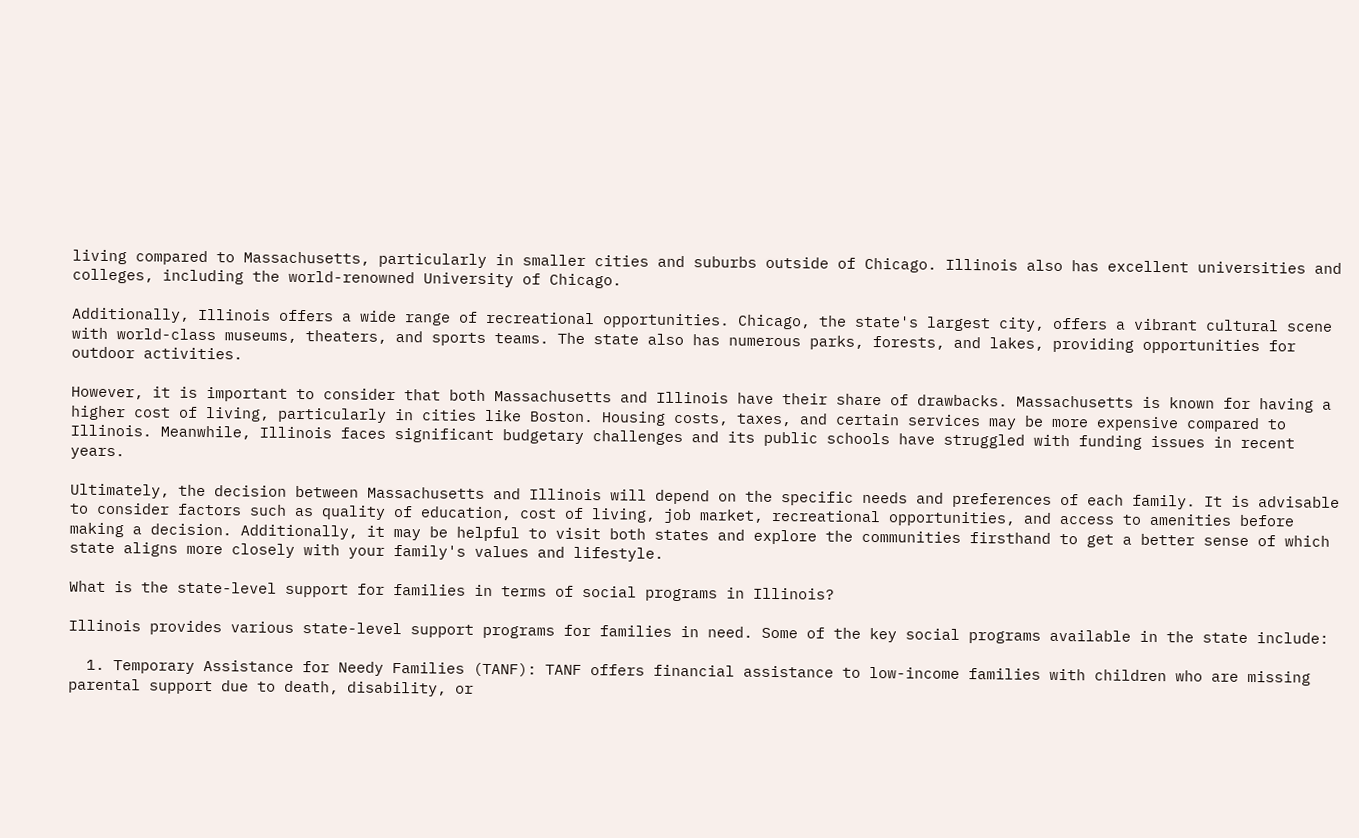living compared to Massachusetts, particularly in smaller cities and suburbs outside of Chicago. Illinois also has excellent universities and colleges, including the world-renowned University of Chicago.

Additionally, Illinois offers a wide range of recreational opportunities. Chicago, the state's largest city, offers a vibrant cultural scene with world-class museums, theaters, and sports teams. The state also has numerous parks, forests, and lakes, providing opportunities for outdoor activities.

However, it is important to consider that both Massachusetts and Illinois have their share of drawbacks. Massachusetts is known for having a higher cost of living, particularly in cities like Boston. Housing costs, taxes, and certain services may be more expensive compared to Illinois. Meanwhile, Illinois faces significant budgetary challenges and its public schools have struggled with funding issues in recent years.

Ultimately, the decision between Massachusetts and Illinois will depend on the specific needs and preferences of each family. It is advisable to consider factors such as quality of education, cost of living, job market, recreational opportunities, and access to amenities before making a decision. Additionally, it may be helpful to visit both states and explore the communities firsthand to get a better sense of which state aligns more closely with your family's values and lifestyle.

What is the state-level support for families in terms of social programs in Illinois?

Illinois provides various state-level support programs for families in need. Some of the key social programs available in the state include:

  1. Temporary Assistance for Needy Families (TANF): TANF offers financial assistance to low-income families with children who are missing parental support due to death, disability, or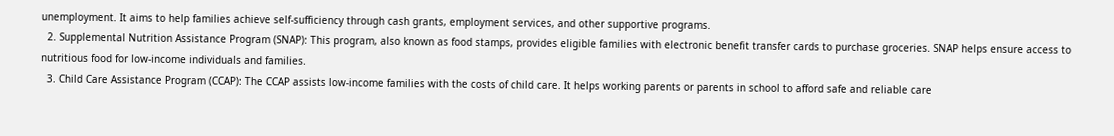unemployment. It aims to help families achieve self-sufficiency through cash grants, employment services, and other supportive programs.
  2. Supplemental Nutrition Assistance Program (SNAP): This program, also known as food stamps, provides eligible families with electronic benefit transfer cards to purchase groceries. SNAP helps ensure access to nutritious food for low-income individuals and families.
  3. Child Care Assistance Program (CCAP): The CCAP assists low-income families with the costs of child care. It helps working parents or parents in school to afford safe and reliable care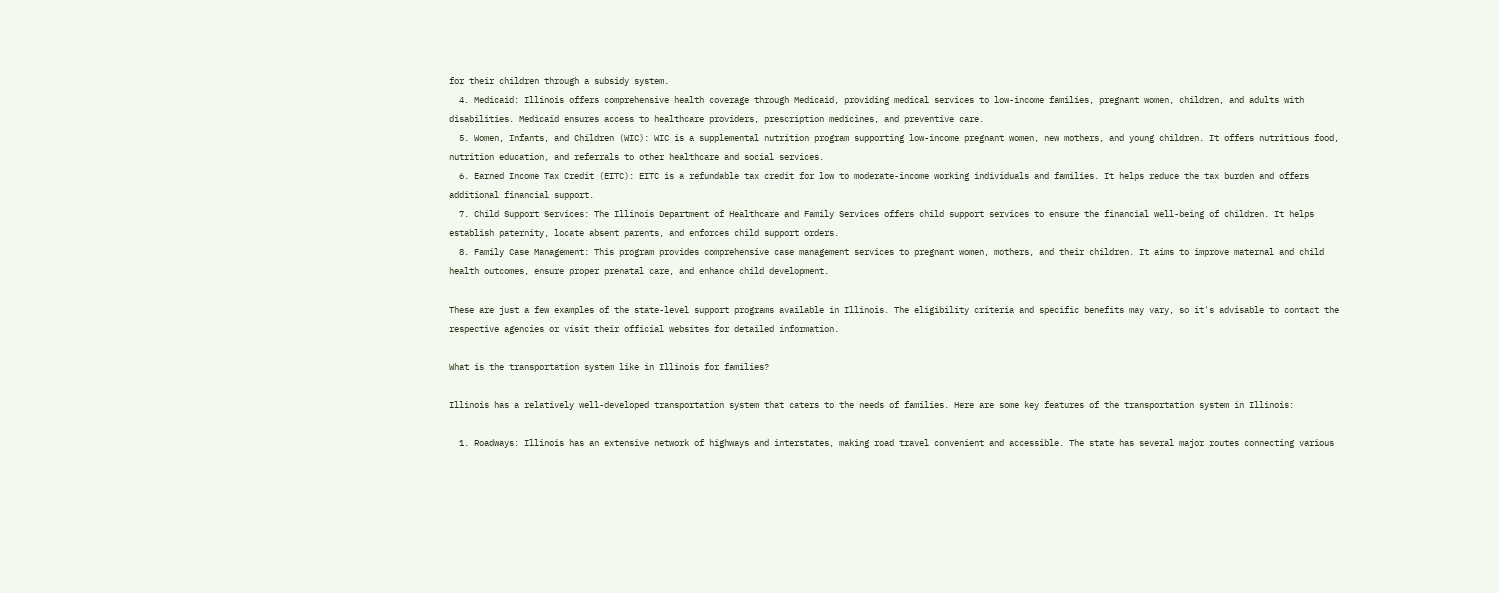for their children through a subsidy system.
  4. Medicaid: Illinois offers comprehensive health coverage through Medicaid, providing medical services to low-income families, pregnant women, children, and adults with disabilities. Medicaid ensures access to healthcare providers, prescription medicines, and preventive care.
  5. Women, Infants, and Children (WIC): WIC is a supplemental nutrition program supporting low-income pregnant women, new mothers, and young children. It offers nutritious food, nutrition education, and referrals to other healthcare and social services.
  6. Earned Income Tax Credit (EITC): EITC is a refundable tax credit for low to moderate-income working individuals and families. It helps reduce the tax burden and offers additional financial support.
  7. Child Support Services: The Illinois Department of Healthcare and Family Services offers child support services to ensure the financial well-being of children. It helps establish paternity, locate absent parents, and enforces child support orders.
  8. Family Case Management: This program provides comprehensive case management services to pregnant women, mothers, and their children. It aims to improve maternal and child health outcomes, ensure proper prenatal care, and enhance child development.

These are just a few examples of the state-level support programs available in Illinois. The eligibility criteria and specific benefits may vary, so it's advisable to contact the respective agencies or visit their official websites for detailed information.

What is the transportation system like in Illinois for families?

Illinois has a relatively well-developed transportation system that caters to the needs of families. Here are some key features of the transportation system in Illinois:

  1. Roadways: Illinois has an extensive network of highways and interstates, making road travel convenient and accessible. The state has several major routes connecting various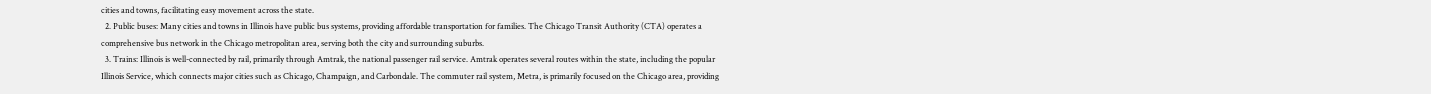cities and towns, facilitating easy movement across the state.
  2. Public buses: Many cities and towns in Illinois have public bus systems, providing affordable transportation for families. The Chicago Transit Authority (CTA) operates a comprehensive bus network in the Chicago metropolitan area, serving both the city and surrounding suburbs.
  3. Trains: Illinois is well-connected by rail, primarily through Amtrak, the national passenger rail service. Amtrak operates several routes within the state, including the popular Illinois Service, which connects major cities such as Chicago, Champaign, and Carbondale. The commuter rail system, Metra, is primarily focused on the Chicago area, providing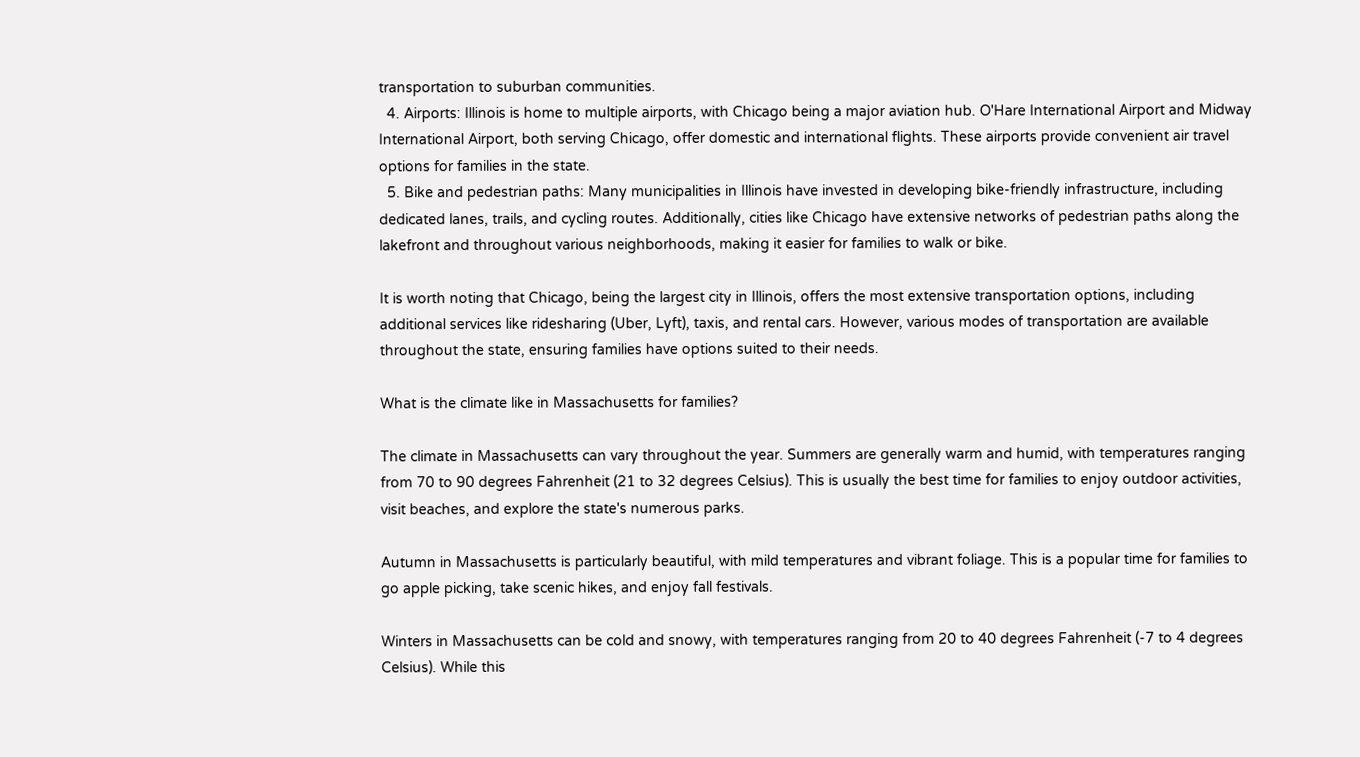transportation to suburban communities.
  4. Airports: Illinois is home to multiple airports, with Chicago being a major aviation hub. O'Hare International Airport and Midway International Airport, both serving Chicago, offer domestic and international flights. These airports provide convenient air travel options for families in the state.
  5. Bike and pedestrian paths: Many municipalities in Illinois have invested in developing bike-friendly infrastructure, including dedicated lanes, trails, and cycling routes. Additionally, cities like Chicago have extensive networks of pedestrian paths along the lakefront and throughout various neighborhoods, making it easier for families to walk or bike.

It is worth noting that Chicago, being the largest city in Illinois, offers the most extensive transportation options, including additional services like ridesharing (Uber, Lyft), taxis, and rental cars. However, various modes of transportation are available throughout the state, ensuring families have options suited to their needs.

What is the climate like in Massachusetts for families?

The climate in Massachusetts can vary throughout the year. Summers are generally warm and humid, with temperatures ranging from 70 to 90 degrees Fahrenheit (21 to 32 degrees Celsius). This is usually the best time for families to enjoy outdoor activities, visit beaches, and explore the state's numerous parks.

Autumn in Massachusetts is particularly beautiful, with mild temperatures and vibrant foliage. This is a popular time for families to go apple picking, take scenic hikes, and enjoy fall festivals.

Winters in Massachusetts can be cold and snowy, with temperatures ranging from 20 to 40 degrees Fahrenheit (-7 to 4 degrees Celsius). While this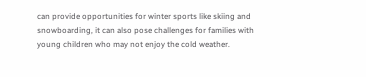can provide opportunities for winter sports like skiing and snowboarding, it can also pose challenges for families with young children who may not enjoy the cold weather.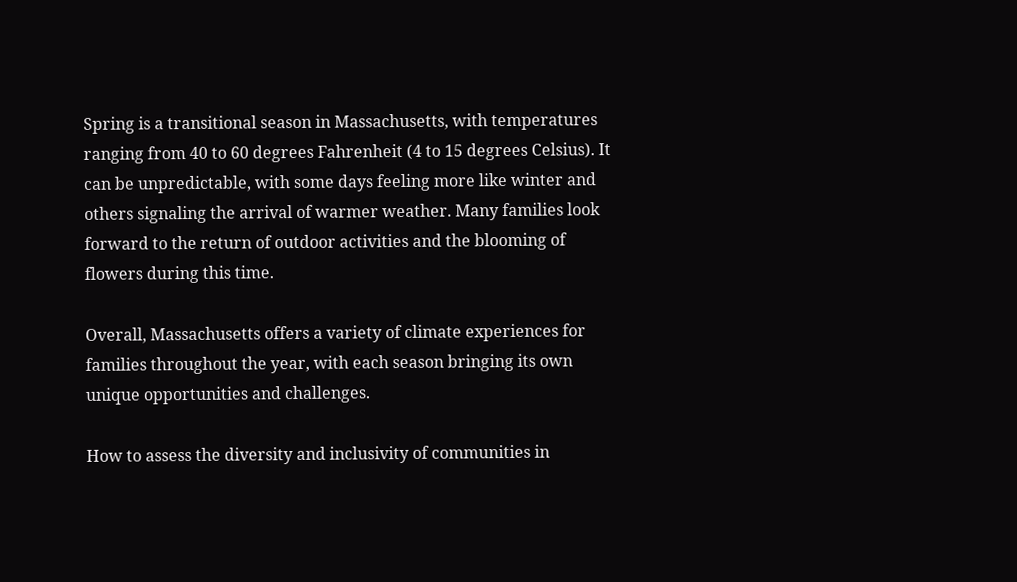Spring is a transitional season in Massachusetts, with temperatures ranging from 40 to 60 degrees Fahrenheit (4 to 15 degrees Celsius). It can be unpredictable, with some days feeling more like winter and others signaling the arrival of warmer weather. Many families look forward to the return of outdoor activities and the blooming of flowers during this time.

Overall, Massachusetts offers a variety of climate experiences for families throughout the year, with each season bringing its own unique opportunities and challenges.

How to assess the diversity and inclusivity of communities in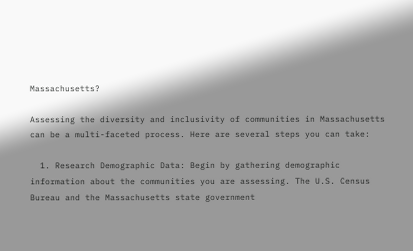Massachusetts?

Assessing the diversity and inclusivity of communities in Massachusetts can be a multi-faceted process. Here are several steps you can take:

  1. Research Demographic Data: Begin by gathering demographic information about the communities you are assessing. The U.S. Census Bureau and the Massachusetts state government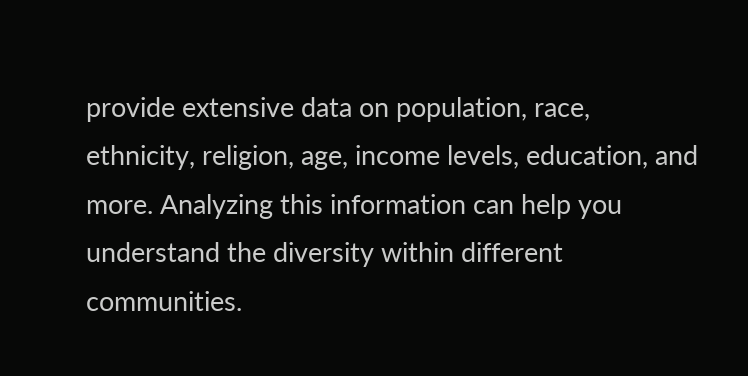provide extensive data on population, race, ethnicity, religion, age, income levels, education, and more. Analyzing this information can help you understand the diversity within different communities.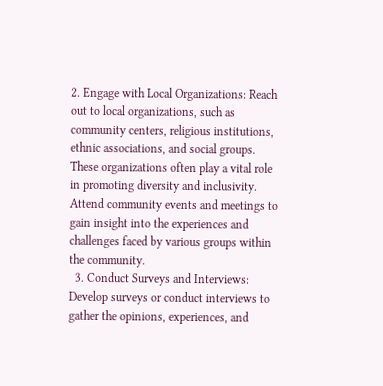2. Engage with Local Organizations: Reach out to local organizations, such as community centers, religious institutions, ethnic associations, and social groups. These organizations often play a vital role in promoting diversity and inclusivity. Attend community events and meetings to gain insight into the experiences and challenges faced by various groups within the community.
  3. Conduct Surveys and Interviews: Develop surveys or conduct interviews to gather the opinions, experiences, and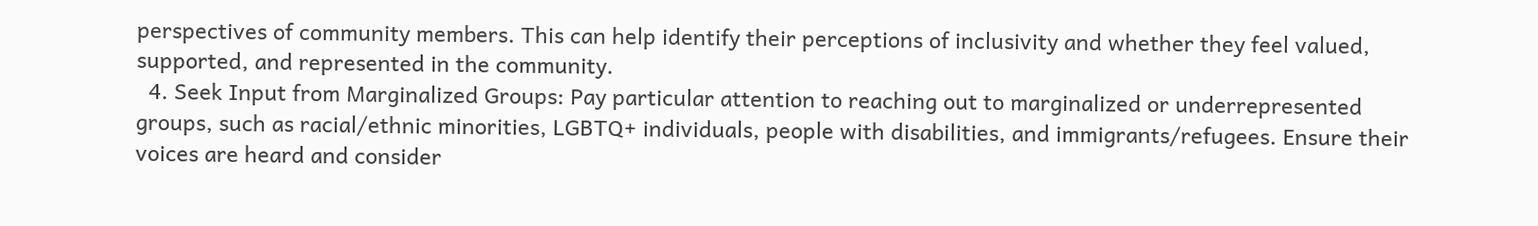perspectives of community members. This can help identify their perceptions of inclusivity and whether they feel valued, supported, and represented in the community.
  4. Seek Input from Marginalized Groups: Pay particular attention to reaching out to marginalized or underrepresented groups, such as racial/ethnic minorities, LGBTQ+ individuals, people with disabilities, and immigrants/refugees. Ensure their voices are heard and consider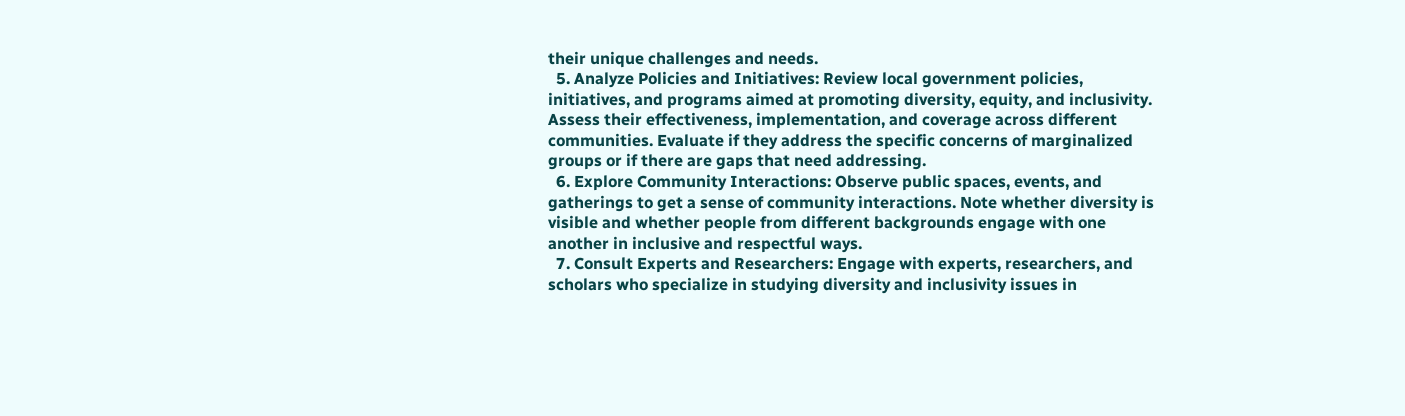their unique challenges and needs.
  5. Analyze Policies and Initiatives: Review local government policies, initiatives, and programs aimed at promoting diversity, equity, and inclusivity. Assess their effectiveness, implementation, and coverage across different communities. Evaluate if they address the specific concerns of marginalized groups or if there are gaps that need addressing.
  6. Explore Community Interactions: Observe public spaces, events, and gatherings to get a sense of community interactions. Note whether diversity is visible and whether people from different backgrounds engage with one another in inclusive and respectful ways.
  7. Consult Experts and Researchers: Engage with experts, researchers, and scholars who specialize in studying diversity and inclusivity issues in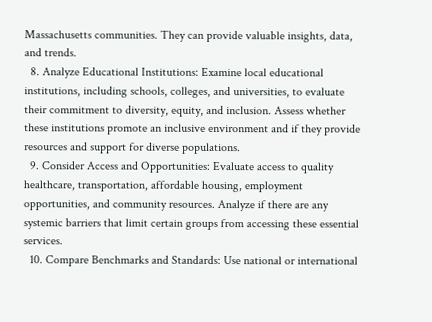Massachusetts communities. They can provide valuable insights, data, and trends.
  8. Analyze Educational Institutions: Examine local educational institutions, including schools, colleges, and universities, to evaluate their commitment to diversity, equity, and inclusion. Assess whether these institutions promote an inclusive environment and if they provide resources and support for diverse populations.
  9. Consider Access and Opportunities: Evaluate access to quality healthcare, transportation, affordable housing, employment opportunities, and community resources. Analyze if there are any systemic barriers that limit certain groups from accessing these essential services.
  10. Compare Benchmarks and Standards: Use national or international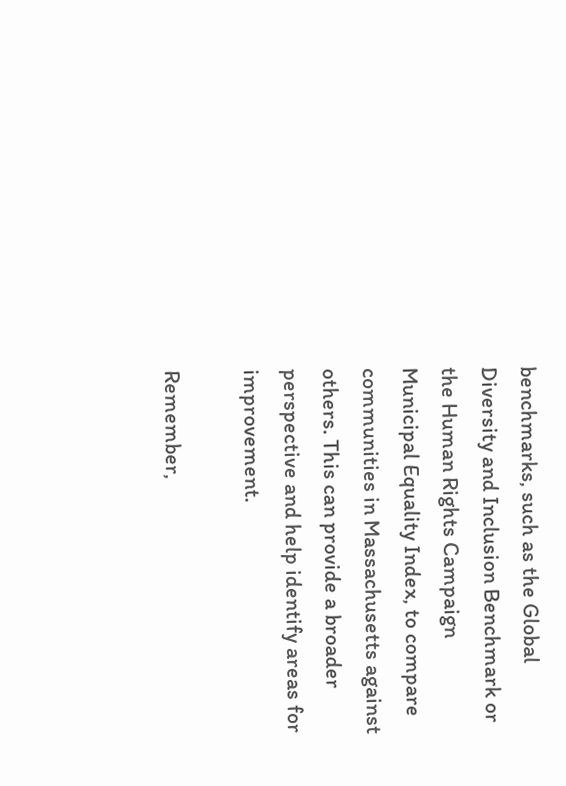benchmarks, such as the Global Diversity and Inclusion Benchmark or the Human Rights Campaign Municipal Equality Index, to compare communities in Massachusetts against others. This can provide a broader perspective and help identify areas for improvement.

Remember,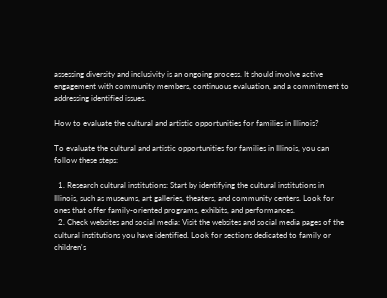assessing diversity and inclusivity is an ongoing process. It should involve active engagement with community members, continuous evaluation, and a commitment to addressing identified issues.

How to evaluate the cultural and artistic opportunities for families in Illinois?

To evaluate the cultural and artistic opportunities for families in Illinois, you can follow these steps:

  1. Research cultural institutions: Start by identifying the cultural institutions in Illinois, such as museums, art galleries, theaters, and community centers. Look for ones that offer family-oriented programs, exhibits, and performances.
  2. Check websites and social media: Visit the websites and social media pages of the cultural institutions you have identified. Look for sections dedicated to family or children's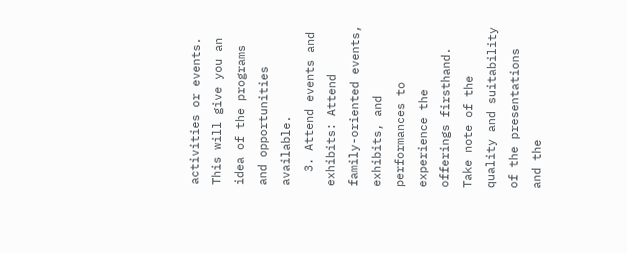activities or events. This will give you an idea of the programs and opportunities available.
  3. Attend events and exhibits: Attend family-oriented events, exhibits, and performances to experience the offerings firsthand. Take note of the quality and suitability of the presentations and the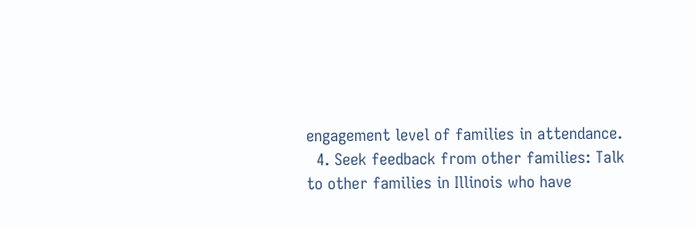engagement level of families in attendance.
  4. Seek feedback from other families: Talk to other families in Illinois who have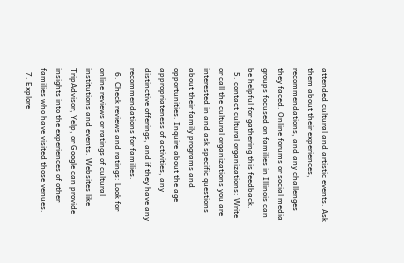attended cultural and artistic events. Ask them about their experiences, recommendations, and any challenges they faced. Online forums or social media groups focused on families in Illinois can be helpful for gathering this feedback.
  5. contact cultural organizations: Write or call the cultural organizations you are interested in and ask specific questions about their family programs and opportunities. Inquire about the age appropriateness of activities, any distinctive offerings, and if they have any recommendations for families.
  6. Check reviews and ratings: Look for online reviews or ratings of cultural institutions and events. Websites like TripAdvisor, Yelp, or Google can provide insights into the experiences of other families who have visited those venues.
  7. Explore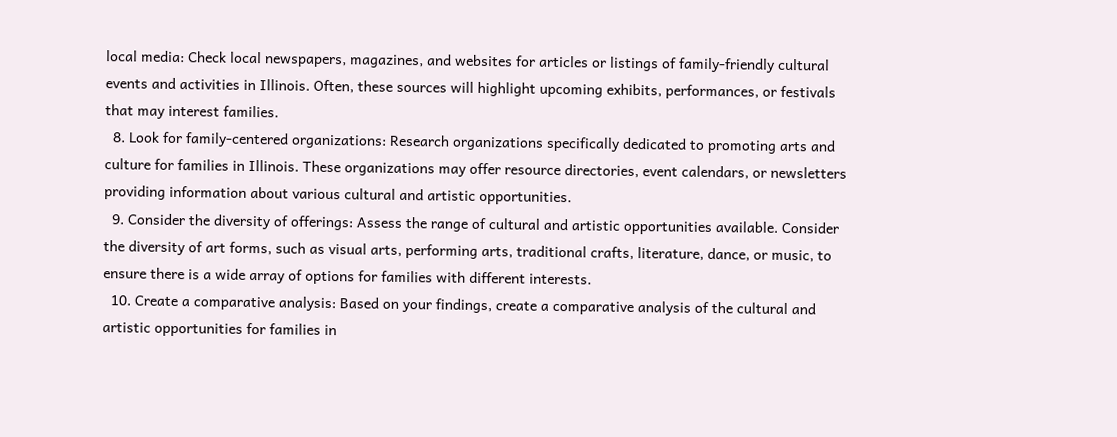local media: Check local newspapers, magazines, and websites for articles or listings of family-friendly cultural events and activities in Illinois. Often, these sources will highlight upcoming exhibits, performances, or festivals that may interest families.
  8. Look for family-centered organizations: Research organizations specifically dedicated to promoting arts and culture for families in Illinois. These organizations may offer resource directories, event calendars, or newsletters providing information about various cultural and artistic opportunities.
  9. Consider the diversity of offerings: Assess the range of cultural and artistic opportunities available. Consider the diversity of art forms, such as visual arts, performing arts, traditional crafts, literature, dance, or music, to ensure there is a wide array of options for families with different interests.
  10. Create a comparative analysis: Based on your findings, create a comparative analysis of the cultural and artistic opportunities for families in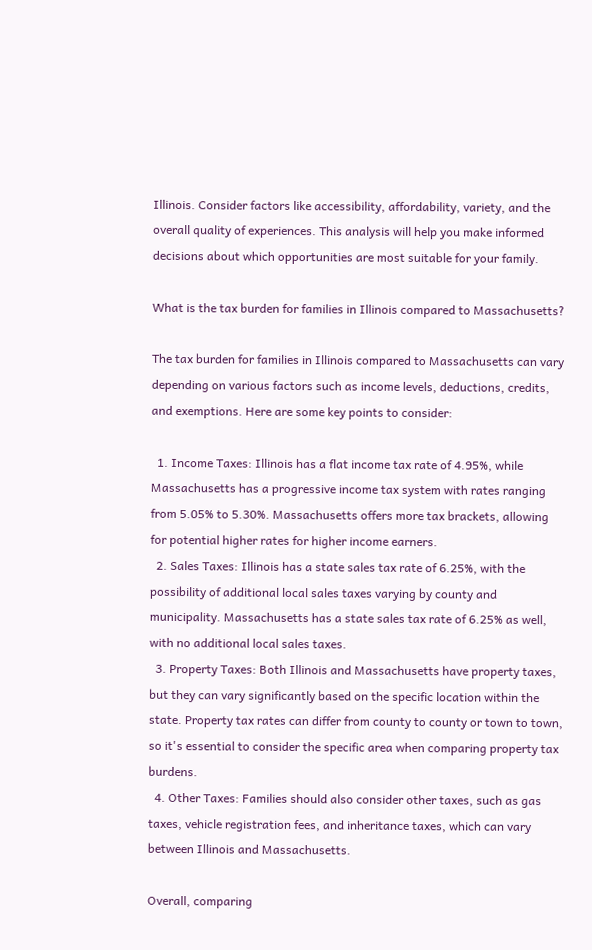Illinois. Consider factors like accessibility, affordability, variety, and the overall quality of experiences. This analysis will help you make informed decisions about which opportunities are most suitable for your family.

What is the tax burden for families in Illinois compared to Massachusetts?

The tax burden for families in Illinois compared to Massachusetts can vary depending on various factors such as income levels, deductions, credits, and exemptions. Here are some key points to consider:

  1. Income Taxes: Illinois has a flat income tax rate of 4.95%, while Massachusetts has a progressive income tax system with rates ranging from 5.05% to 5.30%. Massachusetts offers more tax brackets, allowing for potential higher rates for higher income earners.
  2. Sales Taxes: Illinois has a state sales tax rate of 6.25%, with the possibility of additional local sales taxes varying by county and municipality. Massachusetts has a state sales tax rate of 6.25% as well, with no additional local sales taxes.
  3. Property Taxes: Both Illinois and Massachusetts have property taxes, but they can vary significantly based on the specific location within the state. Property tax rates can differ from county to county or town to town, so it's essential to consider the specific area when comparing property tax burdens.
  4. Other Taxes: Families should also consider other taxes, such as gas taxes, vehicle registration fees, and inheritance taxes, which can vary between Illinois and Massachusetts.

Overall, comparing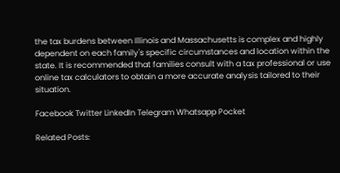the tax burdens between Illinois and Massachusetts is complex and highly dependent on each family's specific circumstances and location within the state. It is recommended that families consult with a tax professional or use online tax calculators to obtain a more accurate analysis tailored to their situation.

Facebook Twitter LinkedIn Telegram Whatsapp Pocket

Related Posts: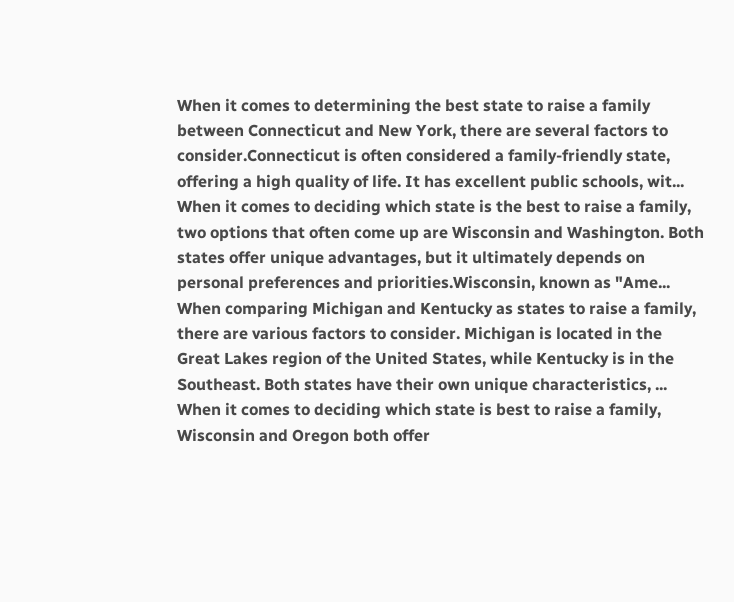When it comes to determining the best state to raise a family between Connecticut and New York, there are several factors to consider.Connecticut is often considered a family-friendly state, offering a high quality of life. It has excellent public schools, wit...
When it comes to deciding which state is the best to raise a family, two options that often come up are Wisconsin and Washington. Both states offer unique advantages, but it ultimately depends on personal preferences and priorities.Wisconsin, known as "Ame...
When comparing Michigan and Kentucky as states to raise a family, there are various factors to consider. Michigan is located in the Great Lakes region of the United States, while Kentucky is in the Southeast. Both states have their own unique characteristics, ...
When it comes to deciding which state is best to raise a family, Wisconsin and Oregon both offer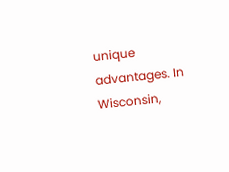unique advantages. In Wisconsin,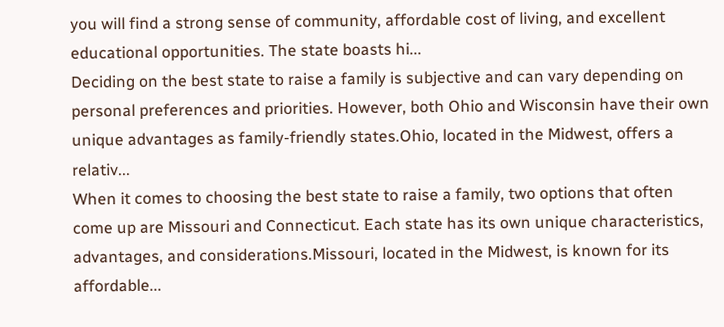you will find a strong sense of community, affordable cost of living, and excellent educational opportunities. The state boasts hi...
Deciding on the best state to raise a family is subjective and can vary depending on personal preferences and priorities. However, both Ohio and Wisconsin have their own unique advantages as family-friendly states.Ohio, located in the Midwest, offers a relativ...
When it comes to choosing the best state to raise a family, two options that often come up are Missouri and Connecticut. Each state has its own unique characteristics, advantages, and considerations.Missouri, located in the Midwest, is known for its affordable...